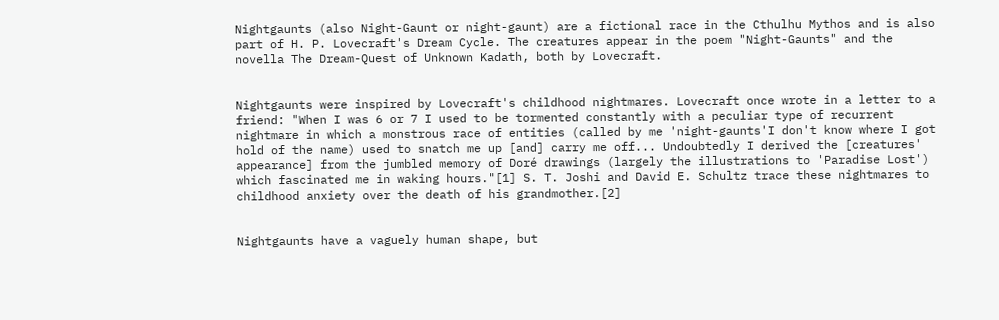Nightgaunts (also Night-Gaunt or night-gaunt) are a fictional race in the Cthulhu Mythos and is also part of H. P. Lovecraft's Dream Cycle. The creatures appear in the poem "Night-Gaunts" and the novella The Dream-Quest of Unknown Kadath, both by Lovecraft.


Nightgaunts were inspired by Lovecraft's childhood nightmares. Lovecraft once wrote in a letter to a friend: "When I was 6 or 7 I used to be tormented constantly with a peculiar type of recurrent nightmare in which a monstrous race of entities (called by me 'night-gaunts'I don't know where I got hold of the name) used to snatch me up [and] carry me off... Undoubtedly I derived the [creatures' appearance] from the jumbled memory of Doré drawings (largely the illustrations to 'Paradise Lost') which fascinated me in waking hours."[1] S. T. Joshi and David E. Schultz trace these nightmares to childhood anxiety over the death of his grandmother.[2]


Nightgaunts have a vaguely human shape, but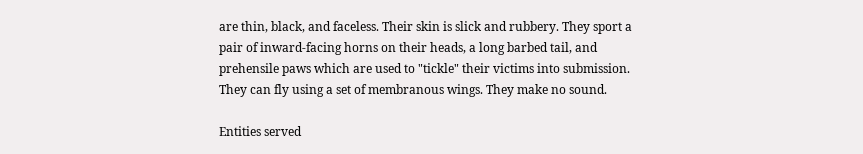are thin, black, and faceless. Their skin is slick and rubbery. They sport a pair of inward-facing horns on their heads, a long barbed tail, and prehensile paws which are used to "tickle" their victims into submission. They can fly using a set of membranous wings. They make no sound.

Entities served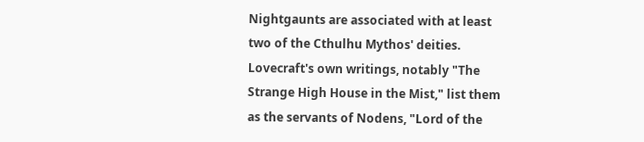Nightgaunts are associated with at least two of the Cthulhu Mythos' deities. Lovecraft's own writings, notably "The Strange High House in the Mist," list them as the servants of Nodens, "Lord of the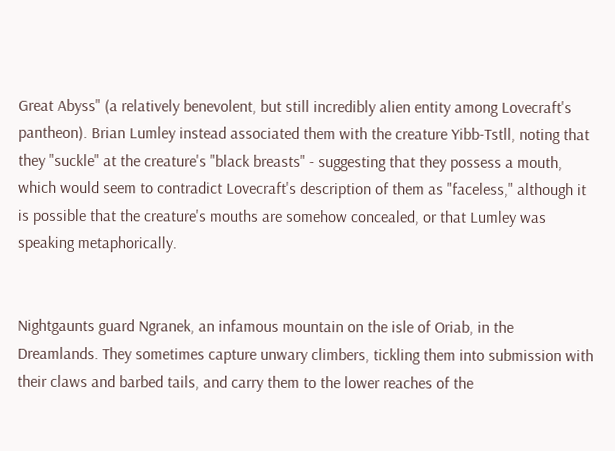Great Abyss" (a relatively benevolent, but still incredibly alien entity among Lovecraft's pantheon). Brian Lumley instead associated them with the creature Yibb-Tstll, noting that they "suckle" at the creature's "black breasts" - suggesting that they possess a mouth, which would seem to contradict Lovecraft's description of them as "faceless," although it is possible that the creature's mouths are somehow concealed, or that Lumley was speaking metaphorically.


Nightgaunts guard Ngranek, an infamous mountain on the isle of Oriab, in the Dreamlands. They sometimes capture unwary climbers, tickling them into submission with their claws and barbed tails, and carry them to the lower reaches of the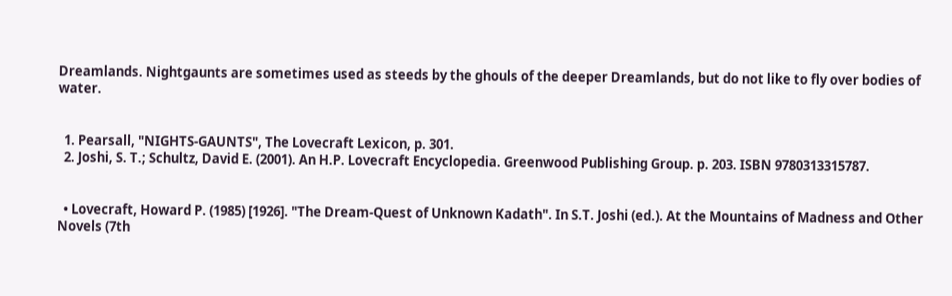Dreamlands. Nightgaunts are sometimes used as steeds by the ghouls of the deeper Dreamlands, but do not like to fly over bodies of water.


  1. Pearsall, "NIGHTS-GAUNTS", The Lovecraft Lexicon, p. 301.
  2. Joshi, S. T.; Schultz, David E. (2001). An H.P. Lovecraft Encyclopedia. Greenwood Publishing Group. p. 203. ISBN 9780313315787.


  • Lovecraft, Howard P. (1985) [1926]. "The Dream-Quest of Unknown Kadath". In S.T. Joshi (ed.). At the Mountains of Madness and Other Novels (7th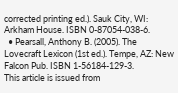corrected printing ed.). Sauk City, WI: Arkham House. ISBN 0-87054-038-6.
  • Pearsall, Anthony B. (2005). The Lovecraft Lexicon (1st ed.). Tempe, AZ: New Falcon Pub. ISBN 1-56184-129-3.
This article is issued from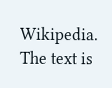Wikipedia. The text is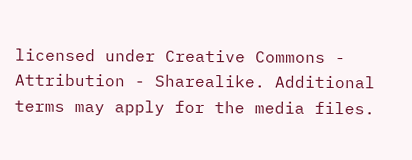licensed under Creative Commons - Attribution - Sharealike. Additional terms may apply for the media files.